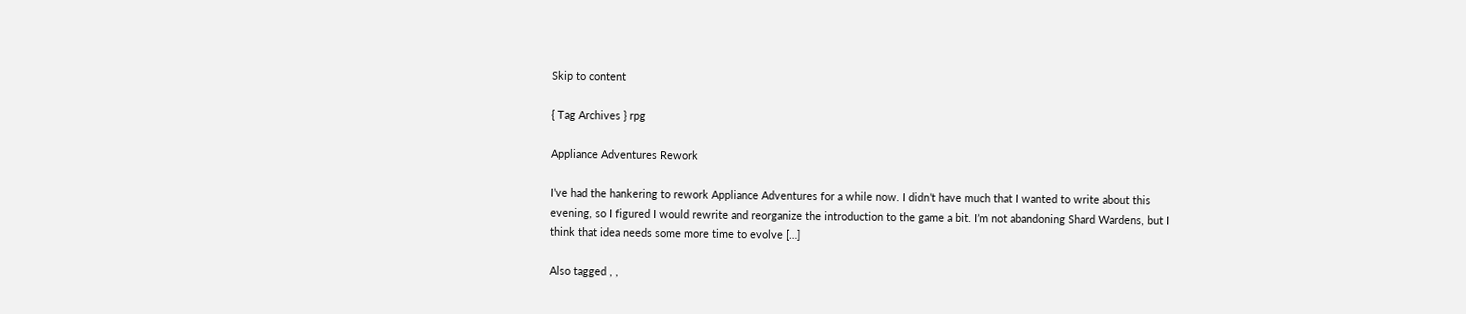Skip to content

{ Tag Archives } rpg

Appliance Adventures Rework

I’ve had the hankering to rework Appliance Adventures for a while now. I didn’t have much that I wanted to write about this evening, so I figured I would rewrite and reorganize the introduction to the game a bit. I’m not abandoning Shard Wardens, but I think that idea needs some more time to evolve […]

Also tagged , ,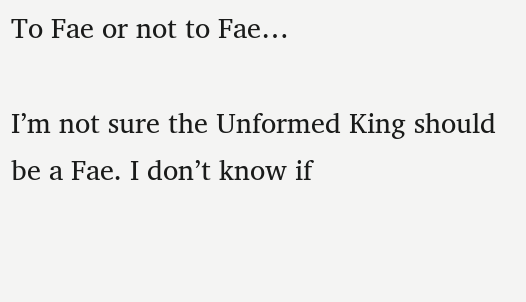To Fae or not to Fae…

I’m not sure the Unformed King should be a Fae. I don’t know if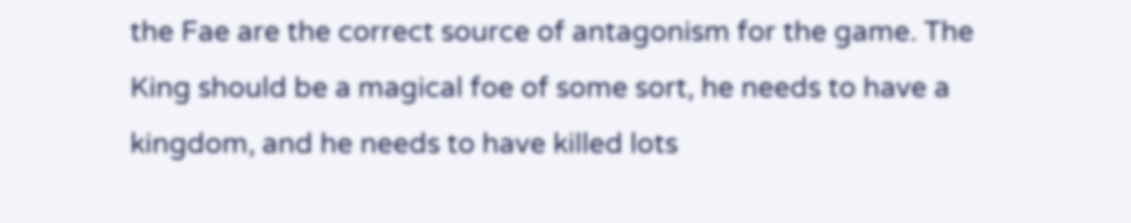the Fae are the correct source of antagonism for the game. The King should be a magical foe of some sort, he needs to have a kingdom, and he needs to have killed lots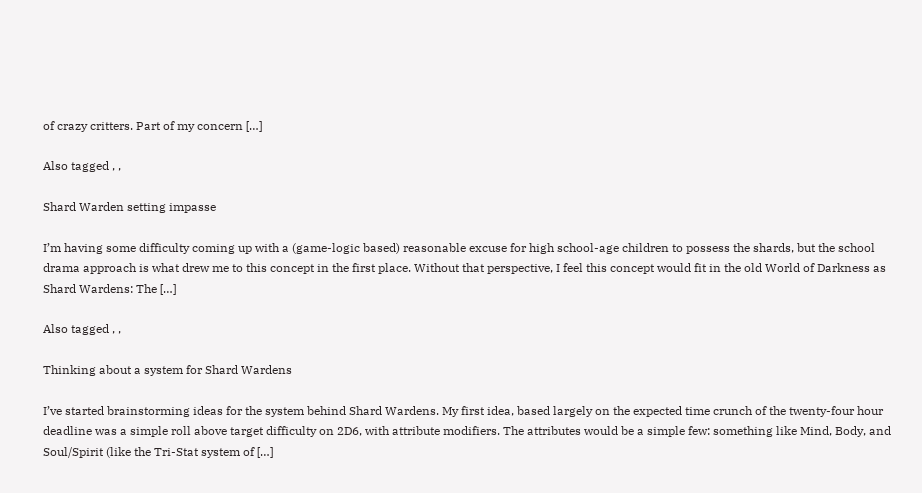of crazy critters. Part of my concern […]

Also tagged , ,

Shard Warden setting impasse

I’m having some difficulty coming up with a (game-logic based) reasonable excuse for high school-age children to possess the shards, but the school drama approach is what drew me to this concept in the first place. Without that perspective, I feel this concept would fit in the old World of Darkness as Shard Wardens: The […]

Also tagged , ,

Thinking about a system for Shard Wardens

I’ve started brainstorming ideas for the system behind Shard Wardens. My first idea, based largely on the expected time crunch of the twenty-four hour deadline was a simple roll above target difficulty on 2D6, with attribute modifiers. The attributes would be a simple few: something like Mind, Body, and Soul/Spirit (like the Tri-Stat system of […]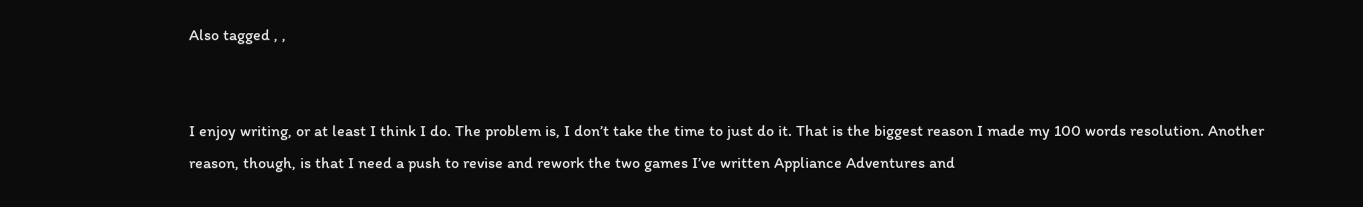Also tagged , ,


I enjoy writing, or at least I think I do. The problem is, I don’t take the time to just do it. That is the biggest reason I made my 100 words resolution. Another reason, though, is that I need a push to revise and rework the two games I’ve written Appliance Adventures and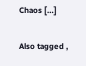Chaos […]

Also tagged ,